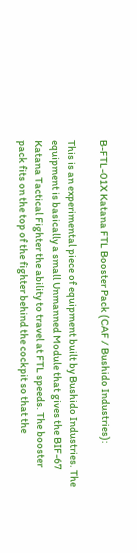B-FTL-01X Katana FTL Booster Pack (CAF / Bushido Industries):

This is an experimental piece of equipment built by Bushido Industries. The equipment is basically a small Unmanned Module that gives the BIF-67 Katana Tactical Fighter the ability to travel at FTL speeds. The booster pack fits on the top of the fighter behind the cockpit so that the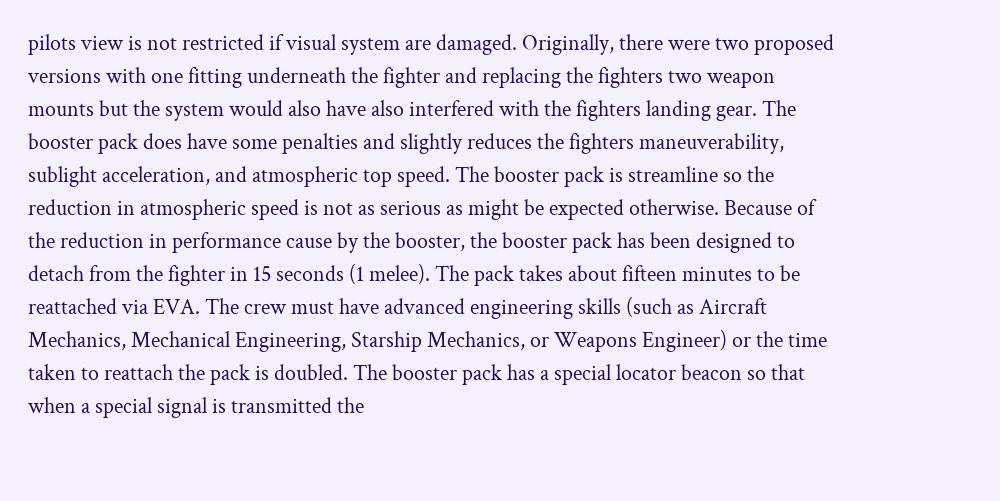pilots view is not restricted if visual system are damaged. Originally, there were two proposed versions with one fitting underneath the fighter and replacing the fighters two weapon mounts but the system would also have also interfered with the fighters landing gear. The booster pack does have some penalties and slightly reduces the fighters maneuverability, sublight acceleration, and atmospheric top speed. The booster pack is streamline so the reduction in atmospheric speed is not as serious as might be expected otherwise. Because of the reduction in performance cause by the booster, the booster pack has been designed to detach from the fighter in 15 seconds (1 melee). The pack takes about fifteen minutes to be reattached via EVA. The crew must have advanced engineering skills (such as Aircraft Mechanics, Mechanical Engineering, Starship Mechanics, or Weapons Engineer) or the time taken to reattach the pack is doubled. The booster pack has a special locator beacon so that when a special signal is transmitted the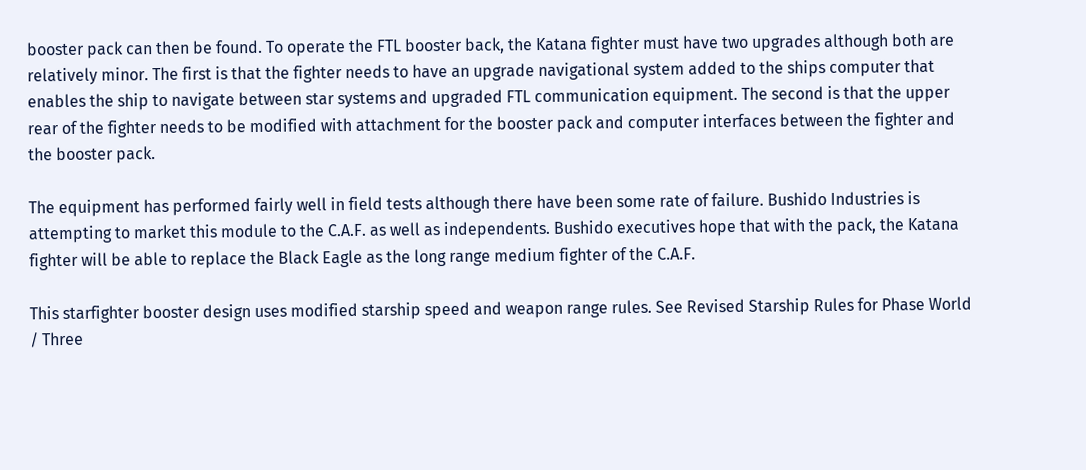booster pack can then be found. To operate the FTL booster back, the Katana fighter must have two upgrades although both are relatively minor. The first is that the fighter needs to have an upgrade navigational system added to the ships computer that enables the ship to navigate between star systems and upgraded FTL communication equipment. The second is that the upper rear of the fighter needs to be modified with attachment for the booster pack and computer interfaces between the fighter and the booster pack.

The equipment has performed fairly well in field tests although there have been some rate of failure. Bushido Industries is attempting to market this module to the C.A.F. as well as independents. Bushido executives hope that with the pack, the Katana fighter will be able to replace the Black Eagle as the long range medium fighter of the C.A.F.

This starfighter booster design uses modified starship speed and weapon range rules. See Revised Starship Rules for Phase World / Three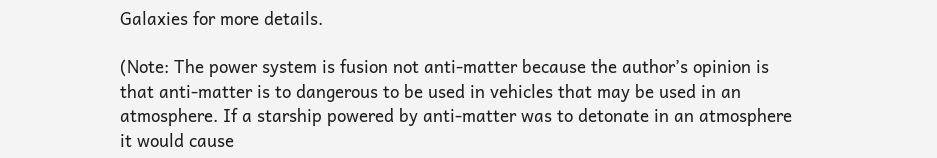Galaxies for more details.

(Note: The power system is fusion not anti-matter because the author’s opinion is that anti-matter is to dangerous to be used in vehicles that may be used in an atmosphere. If a starship powered by anti-matter was to detonate in an atmosphere it would cause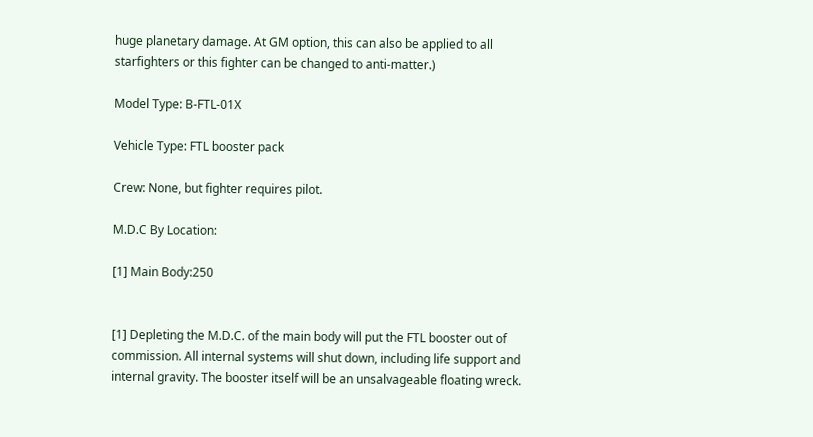huge planetary damage. At GM option, this can also be applied to all starfighters or this fighter can be changed to anti-matter.)

Model Type: B-FTL-01X

Vehicle Type: FTL booster pack

Crew: None, but fighter requires pilot.

M.D.C By Location:

[1] Main Body:250


[1] Depleting the M.D.C. of the main body will put the FTL booster out of commission. All internal systems will shut down, including life support and internal gravity. The booster itself will be an unsalvageable floating wreck.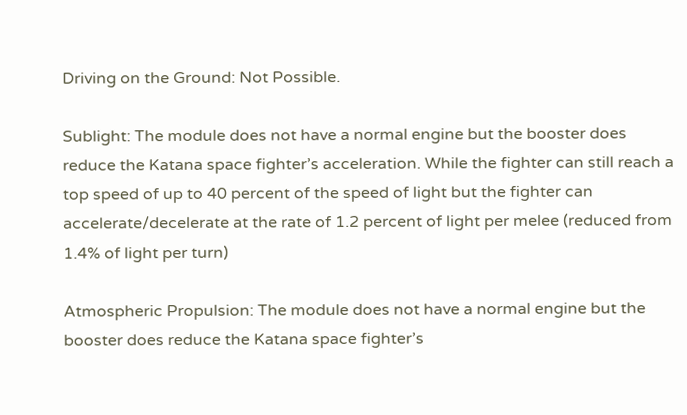Driving on the Ground: Not Possible.

Sublight: The module does not have a normal engine but the booster does reduce the Katana space fighter’s acceleration. While the fighter can still reach a top speed of up to 40 percent of the speed of light but the fighter can accelerate/decelerate at the rate of 1.2 percent of light per melee (reduced from 1.4% of light per turn)

Atmospheric Propulsion: The module does not have a normal engine but the booster does reduce the Katana space fighter’s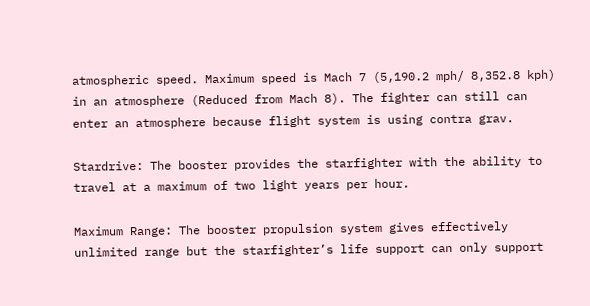atmospheric speed. Maximum speed is Mach 7 (5,190.2 mph/ 8,352.8 kph) in an atmosphere (Reduced from Mach 8). The fighter can still can enter an atmosphere because flight system is using contra grav.

Stardrive: The booster provides the starfighter with the ability to travel at a maximum of two light years per hour.

Maximum Range: The booster propulsion system gives effectively unlimited range but the starfighter’s life support can only support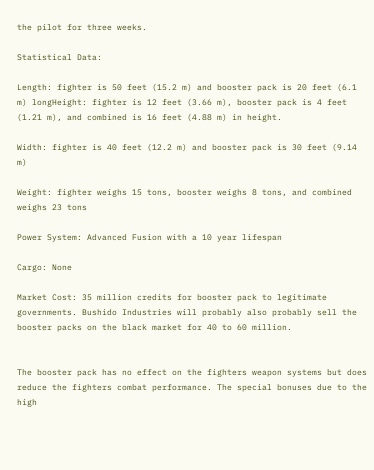the pilot for three weeks.

Statistical Data:

Length: fighter is 50 feet (15.2 m) and booster pack is 20 feet (6.1 m) longHeight: fighter is 12 feet (3.66 m), booster pack is 4 feet (1.21 m), and combined is 16 feet (4.88 m) in height.

Width: fighter is 40 feet (12.2 m) and booster pack is 30 feet (9.14 m)

Weight: fighter weighs 15 tons, booster weighs 8 tons, and combined weighs 23 tons

Power System: Advanced Fusion with a 10 year lifespan

Cargo: None

Market Cost: 35 million credits for booster pack to legitimate governments. Bushido Industries will probably also probably sell the booster packs on the black market for 40 to 60 million.


The booster pack has no effect on the fighters weapon systems but does reduce the fighters combat performance. The special bonuses due to the high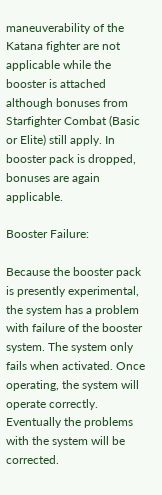maneuverability of the Katana fighter are not applicable while the booster is attached although bonuses from Starfighter Combat (Basic or Elite) still apply. In booster pack is dropped, bonuses are again applicable.

Booster Failure:

Because the booster pack is presently experimental, the system has a problem with failure of the booster system. The system only fails when activated. Once operating, the system will operate correctly. Eventually the problems with the system will be corrected.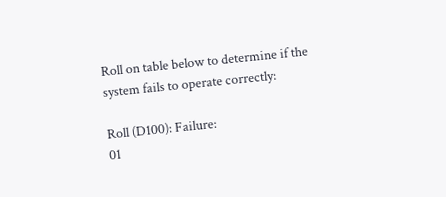Roll on table below to determine if the system fails to operate correctly:

Roll (D100): Failure:
01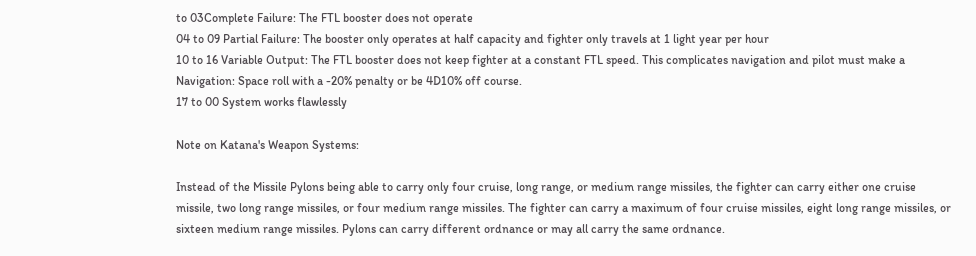to 03Complete Failure: The FTL booster does not operate
04 to 09 Partial Failure: The booster only operates at half capacity and fighter only travels at 1 light year per hour
10 to 16 Variable Output: The FTL booster does not keep fighter at a constant FTL speed. This complicates navigation and pilot must make a Navigation: Space roll with a -20% penalty or be 4D10% off course.
17 to 00 System works flawlessly

Note on Katana's Weapon Systems:

Instead of the Missile Pylons being able to carry only four cruise, long range, or medium range missiles, the fighter can carry either one cruise missile, two long range missiles, or four medium range missiles. The fighter can carry a maximum of four cruise missiles, eight long range missiles, or sixteen medium range missiles. Pylons can carry different ordnance or may all carry the same ordnance.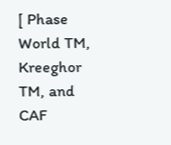[ Phase World TM, Kreeghor TM, and CAF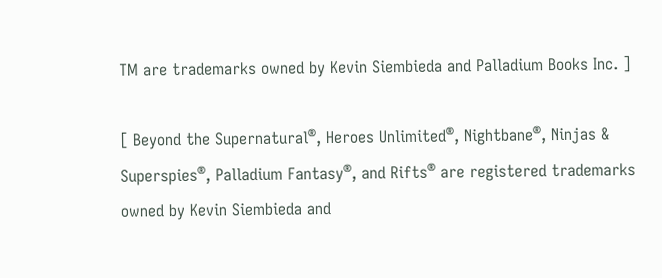TM are trademarks owned by Kevin Siembieda and Palladium Books Inc. ]

[ Beyond the Supernatural®, Heroes Unlimited®, Nightbane®, Ninjas & Superspies®, Palladium Fantasy®, and Rifts® are registered trademarks owned by Kevin Siembieda and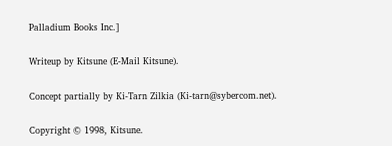Palladium Books Inc.]

Writeup by Kitsune (E-Mail Kitsune).

Concept partially by Ki-Tarn Zilkia (Ki-tarn@sybercom.net).

Copyright © 1998, Kitsune.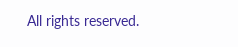All rights reserved.